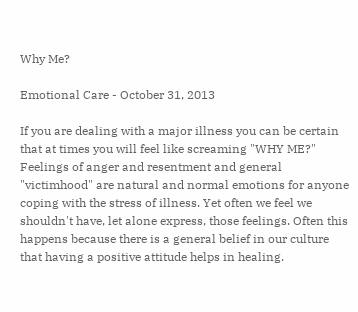Why Me?

Emotional Care - October 31, 2013

If you are dealing with a major illness you can be certain that at times you will feel like screaming "WHY ME?" Feelings of anger and resentment and general "victimhood" are natural and normal emotions for anyone coping with the stress of illness. Yet often we feel we shouldn't have, let alone express, those feelings. Often this happens because there is a general belief in our culture that having a positive attitude helps in healing.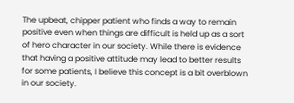The upbeat, chipper patient who finds a way to remain positive even when things are difficult is held up as a sort of hero character in our society. While there is evidence that having a positive attitude may lead to better results for some patients, I believe this concept is a bit overblown in our society.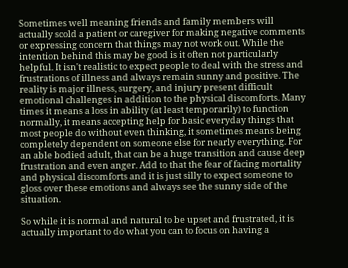Sometimes well meaning friends and family members will actually scold a patient or caregiver for making negative comments or expressing concern that things may not work out. While the intention behind this may be good is it often not particularly helpful. It isn't realistic to expect people to deal with the stress and frustrations of illness and always remain sunny and positive. The reality is major illness, surgery, and injury present difficult emotional challenges in addition to the physical discomforts. Many times it means a loss in ability (at least temporarily) to function normally, it means accepting help for basic everyday things that most people do without even thinking, it sometimes means being completely dependent on someone else for nearly everything. For an able bodied adult, that can be a huge transition and cause deep frustration and even anger. Add to that the fear of facing mortality and physical discomforts and it is just silly to expect someone to gloss over these emotions and always see the sunny side of the situation.

So while it is normal and natural to be upset and frustrated, it is actually important to do what you can to focus on having a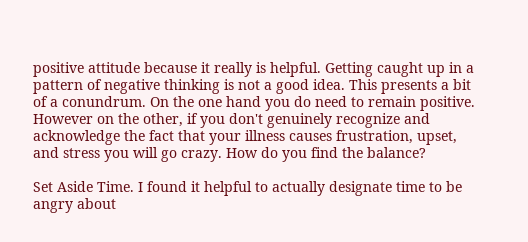positive attitude because it really is helpful. Getting caught up in a pattern of negative thinking is not a good idea. This presents a bit of a conundrum. On the one hand you do need to remain positive. However on the other, if you don't genuinely recognize and acknowledge the fact that your illness causes frustration, upset, and stress you will go crazy. How do you find the balance?

Set Aside Time. I found it helpful to actually designate time to be angry about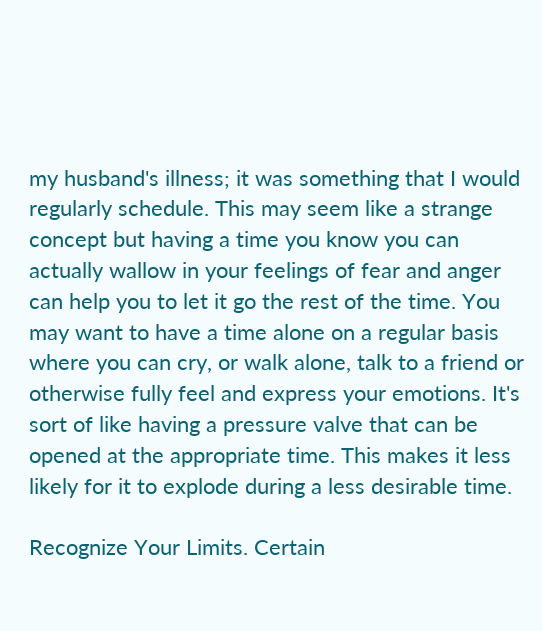my husband's illness; it was something that I would regularly schedule. This may seem like a strange concept but having a time you know you can actually wallow in your feelings of fear and anger can help you to let it go the rest of the time. You may want to have a time alone on a regular basis where you can cry, or walk alone, talk to a friend or otherwise fully feel and express your emotions. It's sort of like having a pressure valve that can be opened at the appropriate time. This makes it less likely for it to explode during a less desirable time.

Recognize Your Limits. Certain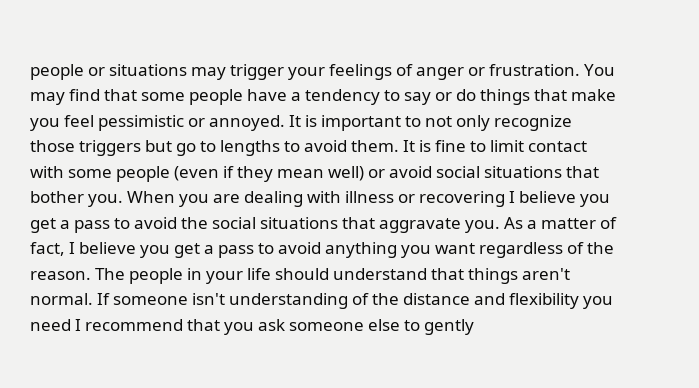people or situations may trigger your feelings of anger or frustration. You may find that some people have a tendency to say or do things that make you feel pessimistic or annoyed. It is important to not only recognize those triggers but go to lengths to avoid them. It is fine to limit contact with some people (even if they mean well) or avoid social situations that bother you. When you are dealing with illness or recovering I believe you get a pass to avoid the social situations that aggravate you. As a matter of fact, I believe you get a pass to avoid anything you want regardless of the reason. The people in your life should understand that things aren't normal. If someone isn't understanding of the distance and flexibility you need I recommend that you ask someone else to gently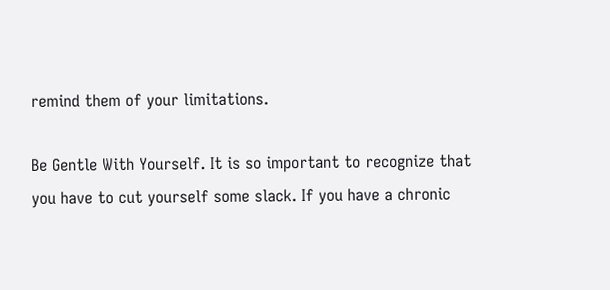remind them of your limitations.

Be Gentle With Yourself. It is so important to recognize that you have to cut yourself some slack. If you have a chronic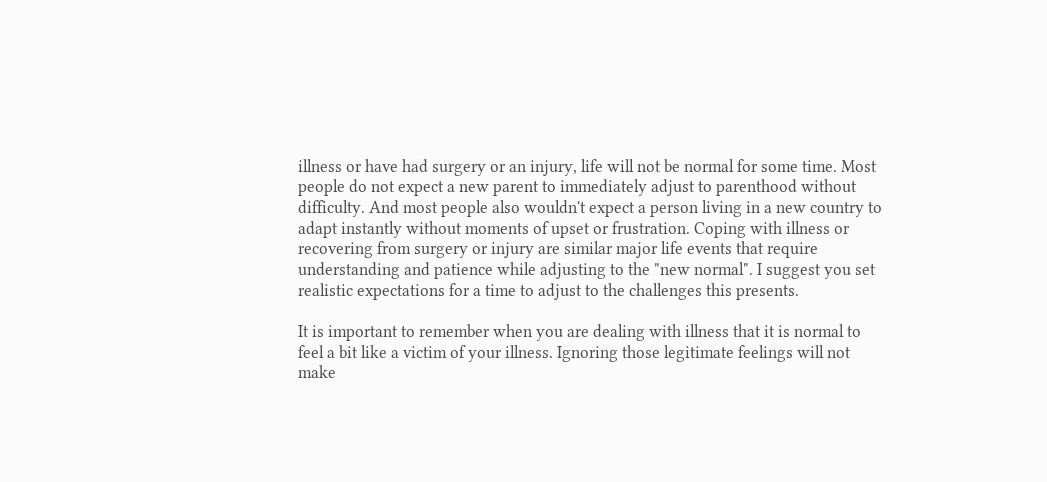illness or have had surgery or an injury, life will not be normal for some time. Most people do not expect a new parent to immediately adjust to parenthood without difficulty. And most people also wouldn't expect a person living in a new country to adapt instantly without moments of upset or frustration. Coping with illness or recovering from surgery or injury are similar major life events that require understanding and patience while adjusting to the "new normal". I suggest you set realistic expectations for a time to adjust to the challenges this presents.

It is important to remember when you are dealing with illness that it is normal to feel a bit like a victim of your illness. Ignoring those legitimate feelings will not make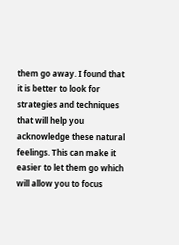them go away. I found that it is better to look for strategies and techniques that will help you acknowledge these natural feelings. This can make it easier to let them go which will allow you to focus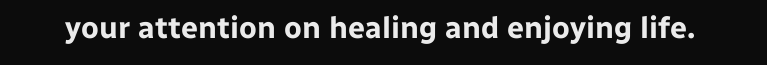your attention on healing and enjoying life.